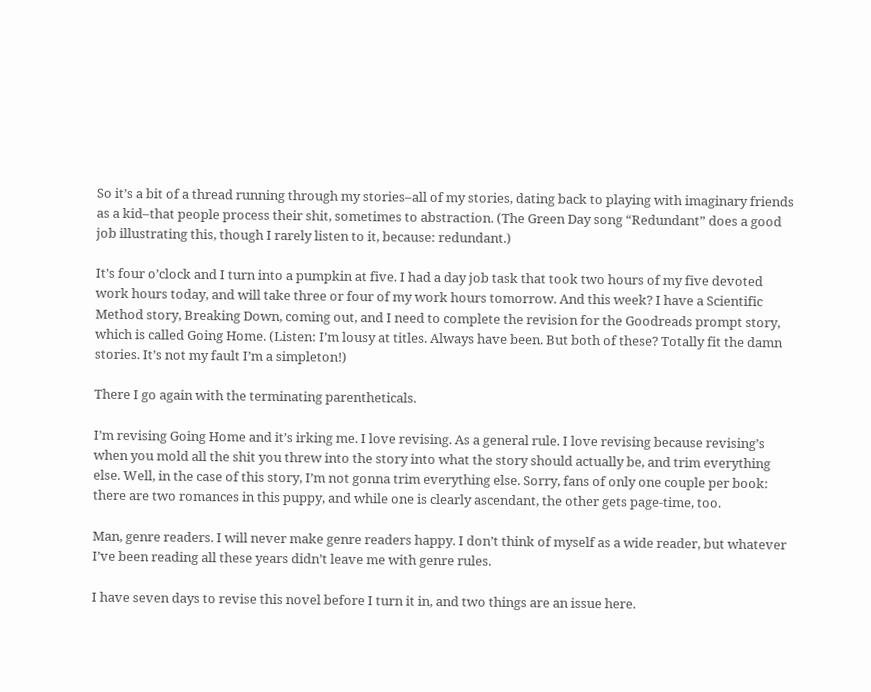So it’s a bit of a thread running through my stories–all of my stories, dating back to playing with imaginary friends as a kid–that people process their shit, sometimes to abstraction. (The Green Day song “Redundant” does a good job illustrating this, though I rarely listen to it, because: redundant.)

It’s four o’clock and I turn into a pumpkin at five. I had a day job task that took two hours of my five devoted work hours today, and will take three or four of my work hours tomorrow. And this week? I have a Scientific Method story, Breaking Down, coming out, and I need to complete the revision for the Goodreads prompt story, which is called Going Home. (Listen: I’m lousy at titles. Always have been. But both of these? Totally fit the damn stories. It’s not my fault I’m a simpleton!)

There I go again with the terminating parentheticals.

I’m revising Going Home and it’s irking me. I love revising. As a general rule. I love revising because revising’s when you mold all the shit you threw into the story into what the story should actually be, and trim everything else. Well, in the case of this story, I’m not gonna trim everything else. Sorry, fans of only one couple per book: there are two romances in this puppy, and while one is clearly ascendant, the other gets page-time, too.

Man, genre readers. I will never make genre readers happy. I don’t think of myself as a wide reader, but whatever I’ve been reading all these years didn’t leave me with genre rules.

I have seven days to revise this novel before I turn it in, and two things are an issue here.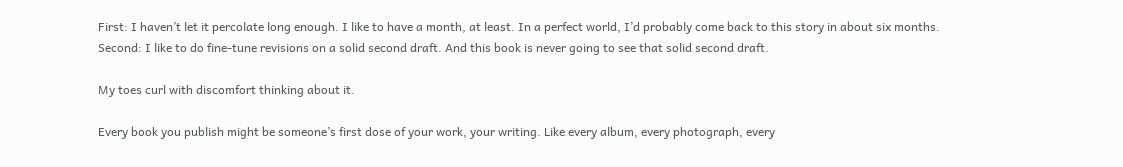First: I haven’t let it percolate long enough. I like to have a month, at least. In a perfect world, I’d probably come back to this story in about six months. Second: I like to do fine-tune revisions on a solid second draft. And this book is never going to see that solid second draft.

My toes curl with discomfort thinking about it.

Every book you publish might be someone’s first dose of your work, your writing. Like every album, every photograph, every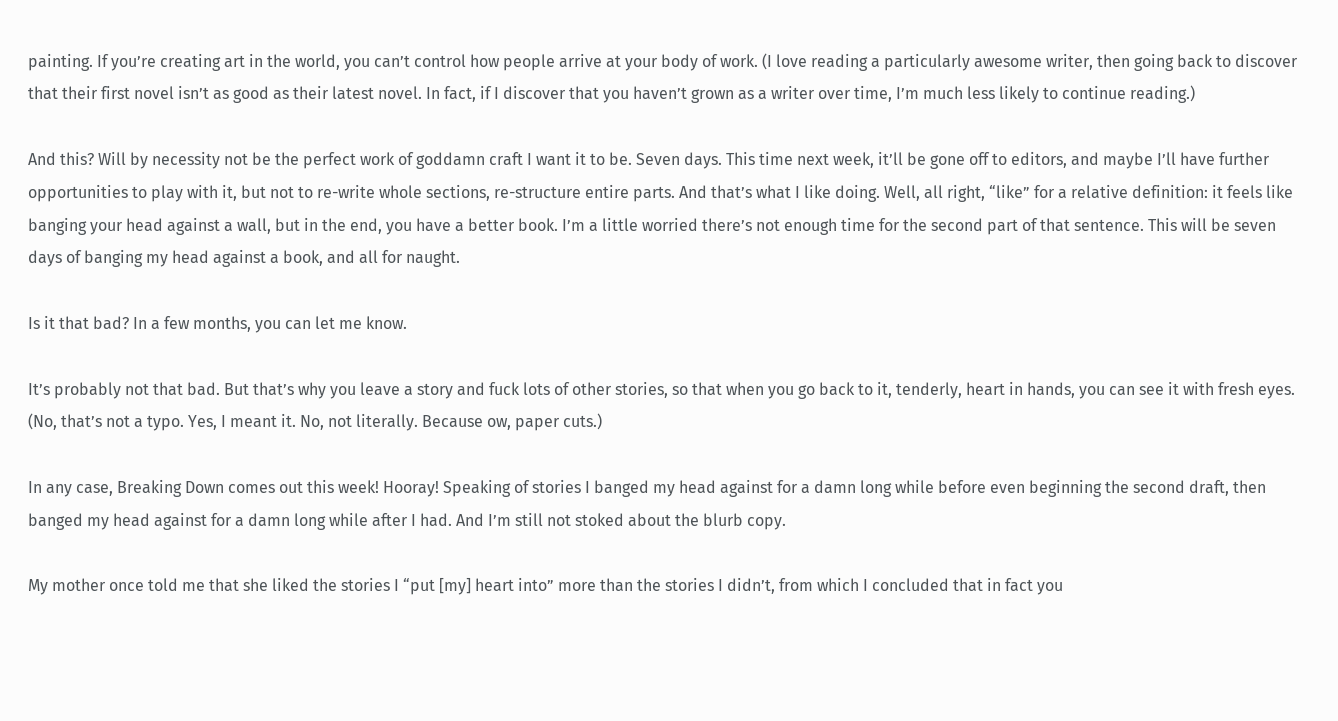painting. If you’re creating art in the world, you can’t control how people arrive at your body of work. (I love reading a particularly awesome writer, then going back to discover that their first novel isn’t as good as their latest novel. In fact, if I discover that you haven’t grown as a writer over time, I’m much less likely to continue reading.)

And this? Will by necessity not be the perfect work of goddamn craft I want it to be. Seven days. This time next week, it’ll be gone off to editors, and maybe I’ll have further opportunities to play with it, but not to re-write whole sections, re-structure entire parts. And that’s what I like doing. Well, all right, “like” for a relative definition: it feels like banging your head against a wall, but in the end, you have a better book. I’m a little worried there’s not enough time for the second part of that sentence. This will be seven days of banging my head against a book, and all for naught.

Is it that bad? In a few months, you can let me know.

It’s probably not that bad. But that’s why you leave a story and fuck lots of other stories, so that when you go back to it, tenderly, heart in hands, you can see it with fresh eyes. (No, that’s not a typo. Yes, I meant it. No, not literally. Because ow, paper cuts.)

In any case, Breaking Down comes out this week! Hooray! Speaking of stories I banged my head against for a damn long while before even beginning the second draft, then banged my head against for a damn long while after I had. And I’m still not stoked about the blurb copy.

My mother once told me that she liked the stories I “put [my] heart into” more than the stories I didn’t, from which I concluded that in fact you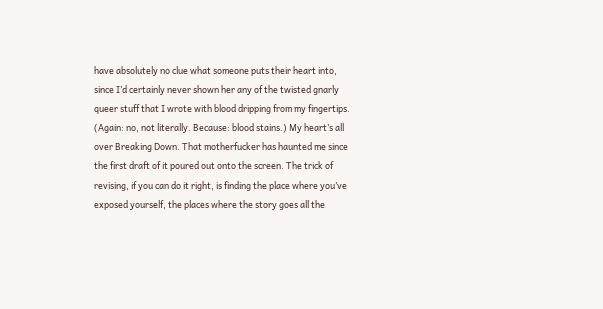have absolutely no clue what someone puts their heart into, since I’d certainly never shown her any of the twisted gnarly queer stuff that I wrote with blood dripping from my fingertips. (Again: no, not literally. Because: blood stains.) My heart’s all over Breaking Down. That motherfucker has haunted me since the first draft of it poured out onto the screen. The trick of revising, if you can do it right, is finding the place where you’ve exposed yourself, the places where the story goes all the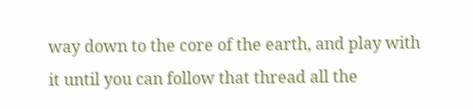way down to the core of the earth, and play with it until you can follow that thread all the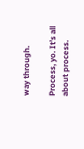way through.

Process, yo. It’s all about process.